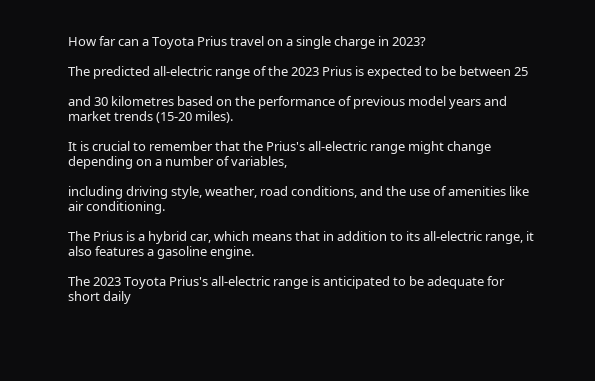How far can a Toyota Prius travel on a single charge in 2023?

The predicted all-electric range of the 2023 Prius is expected to be between 25

and 30 kilometres based on the performance of previous model years and market trends (15-20 miles).

It is crucial to remember that the Prius's all-electric range might change depending on a number of variables,

including driving style, weather, road conditions, and the use of amenities like air conditioning.

The Prius is a hybrid car, which means that in addition to its all-electric range, it also features a gasoline engine.

The 2023 Toyota Prius's all-electric range is anticipated to be adequate for short daily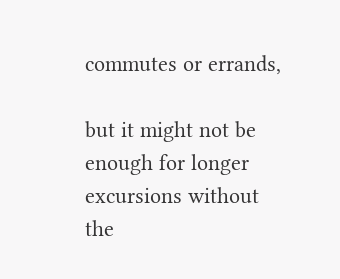commutes or errands,

but it might not be enough for longer excursions without the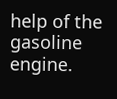help of the gasoline engine.